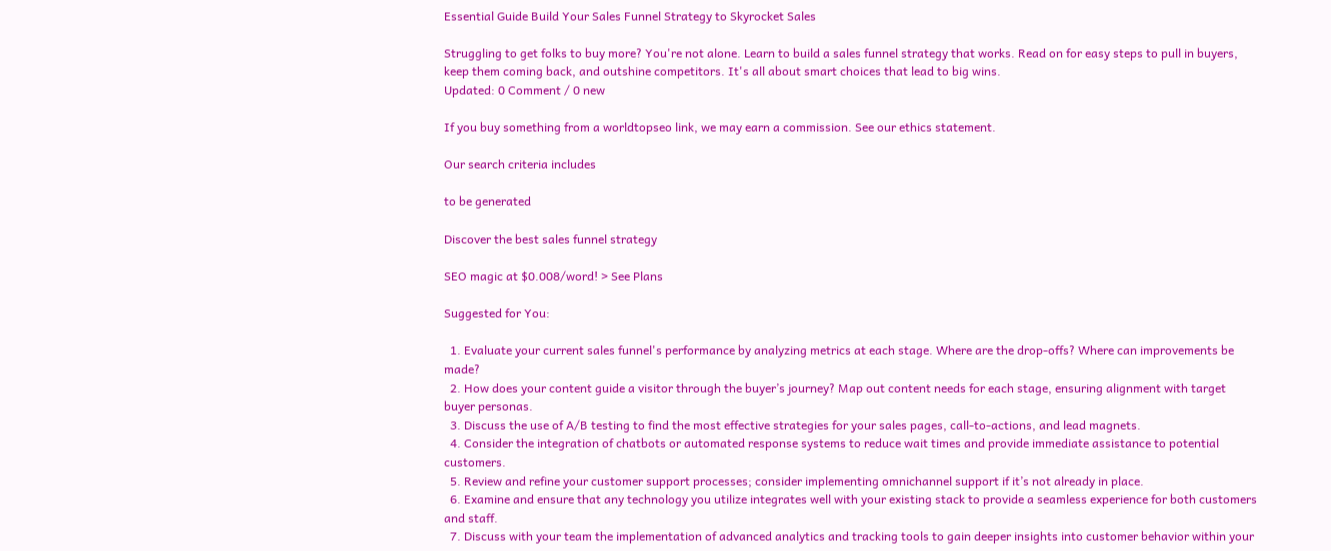Essential Guide Build Your Sales Funnel Strategy to Skyrocket Sales

Struggling to get folks to buy more? You're not alone. Learn to build a sales funnel strategy that works. Read on for easy steps to pull in buyers, keep them coming back, and outshine competitors. It's all about smart choices that lead to big wins.
Updated: 0 Comment / 0 new

If you buy something from a worldtopseo link, we may earn a commission. See our ethics statement.

Our search criteria includes

to be generated

Discover the best sales funnel strategy

SEO magic at $0.008/word! > See Plans

Suggested for You:

  1. Evaluate your current sales funnel's performance by analyzing metrics at each stage. Where are the drop-offs? Where can improvements be made?
  2. How does your content guide a visitor through the buyer’s journey? Map out content needs for each stage, ensuring alignment with target buyer personas.
  3. Discuss the use of A/B testing to find the most effective strategies for your sales pages, call-to-actions, and lead magnets.
  4. Consider the integration of chatbots or automated response systems to reduce wait times and provide immediate assistance to potential customers.
  5. Review and refine your customer support processes; consider implementing omnichannel support if it’s not already in place.
  6. Examine and ensure that any technology you utilize integrates well with your existing stack to provide a seamless experience for both customers and staff.
  7. Discuss with your team the implementation of advanced analytics and tracking tools to gain deeper insights into customer behavior within your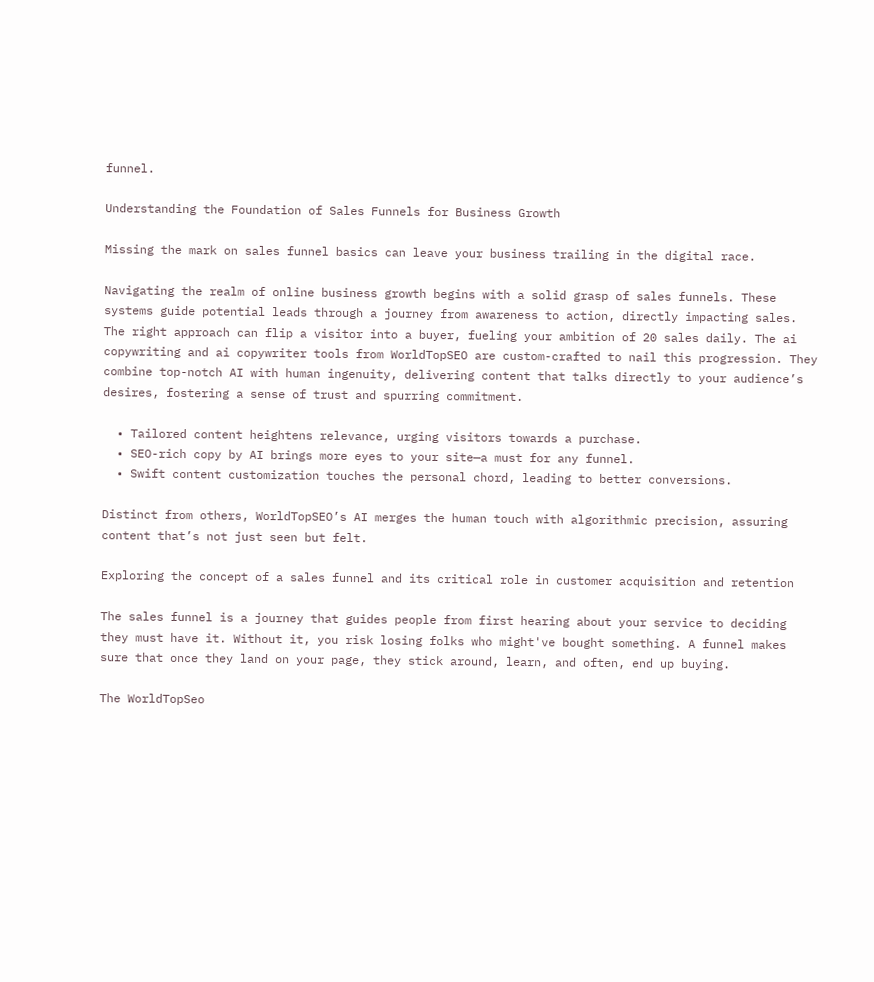funnel.

Understanding the Foundation of Sales Funnels for Business Growth

Missing the mark on sales funnel basics can leave your business trailing in the digital race.

Navigating the realm of online business growth begins with a solid grasp of sales funnels. These systems guide potential leads through a journey from awareness to action, directly impacting sales. The right approach can flip a visitor into a buyer, fueling your ambition of 20 sales daily. The ai copywriting and ai copywriter tools from WorldTopSEO are custom-crafted to nail this progression. They combine top-notch AI with human ingenuity, delivering content that talks directly to your audience’s desires, fostering a sense of trust and spurring commitment.

  • Tailored content heightens relevance, urging visitors towards a purchase.
  • SEO-rich copy by AI brings more eyes to your site—a must for any funnel.
  • Swift content customization touches the personal chord, leading to better conversions.

Distinct from others, WorldTopSEO’s AI merges the human touch with algorithmic precision, assuring content that’s not just seen but felt.

Exploring the concept of a sales funnel and its critical role in customer acquisition and retention

The sales funnel is a journey that guides people from first hearing about your service to deciding they must have it. Without it, you risk losing folks who might've bought something. A funnel makes sure that once they land on your page, they stick around, learn, and often, end up buying.

The WorldTopSeo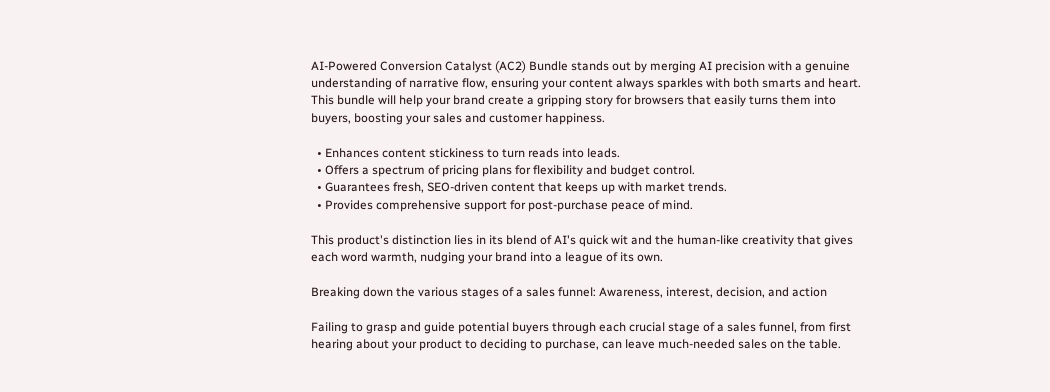AI-Powered Conversion Catalyst (AC2) Bundle stands out by merging AI precision with a genuine understanding of narrative flow, ensuring your content always sparkles with both smarts and heart. This bundle will help your brand create a gripping story for browsers that easily turns them into buyers, boosting your sales and customer happiness.

  • Enhances content stickiness to turn reads into leads.
  • Offers a spectrum of pricing plans for flexibility and budget control.
  • Guarantees fresh, SEO-driven content that keeps up with market trends.
  • Provides comprehensive support for post-purchase peace of mind.

This product's distinction lies in its blend of AI's quick wit and the human-like creativity that gives each word warmth, nudging your brand into a league of its own.

Breaking down the various stages of a sales funnel: Awareness, interest, decision, and action

Failing to grasp and guide potential buyers through each crucial stage of a sales funnel, from first hearing about your product to deciding to purchase, can leave much-needed sales on the table.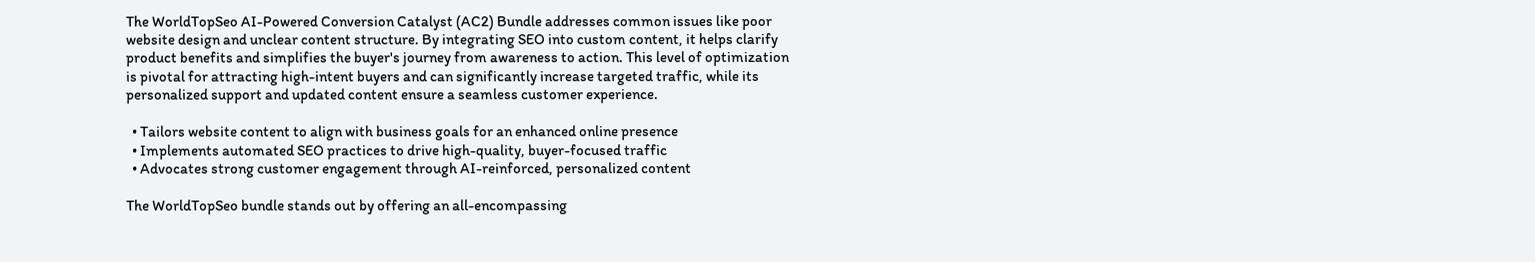The WorldTopSeo AI-Powered Conversion Catalyst (AC2) Bundle addresses common issues like poor website design and unclear content structure. By integrating SEO into custom content, it helps clarify product benefits and simplifies the buyer's journey from awareness to action. This level of optimization is pivotal for attracting high-intent buyers and can significantly increase targeted traffic, while its personalized support and updated content ensure a seamless customer experience.

  • Tailors website content to align with business goals for an enhanced online presence
  • Implements automated SEO practices to drive high-quality, buyer-focused traffic
  • Advocates strong customer engagement through AI-reinforced, personalized content

The WorldTopSeo bundle stands out by offering an all-encompassing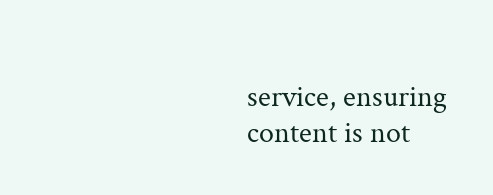service, ensuring content is not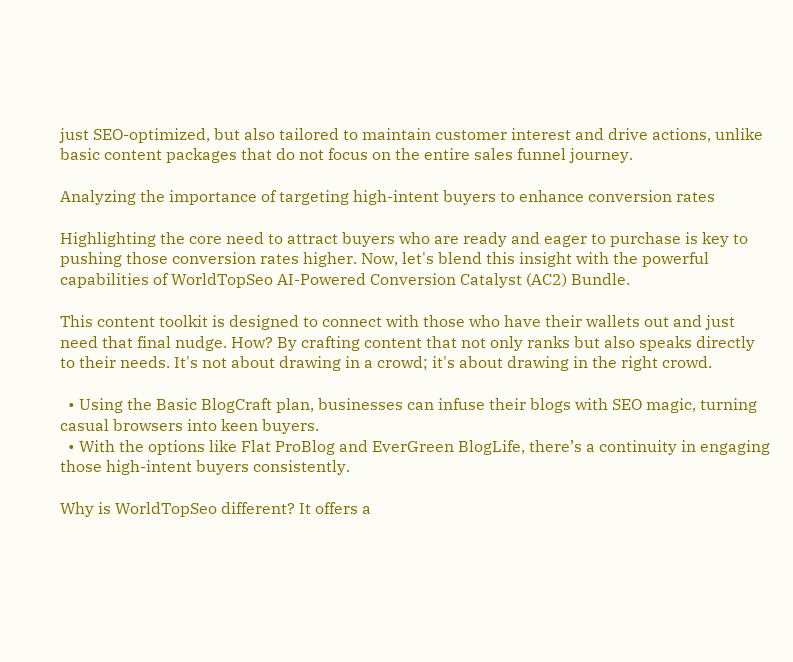just SEO-optimized, but also tailored to maintain customer interest and drive actions, unlike basic content packages that do not focus on the entire sales funnel journey.

Analyzing the importance of targeting high-intent buyers to enhance conversion rates

Highlighting the core need to attract buyers who are ready and eager to purchase is key to pushing those conversion rates higher. Now, let's blend this insight with the powerful capabilities of WorldTopSeo AI-Powered Conversion Catalyst (AC2) Bundle.

This content toolkit is designed to connect with those who have their wallets out and just need that final nudge. How? By crafting content that not only ranks but also speaks directly to their needs. It's not about drawing in a crowd; it's about drawing in the right crowd.

  • Using the Basic BlogCraft plan, businesses can infuse their blogs with SEO magic, turning casual browsers into keen buyers.
  • With the options like Flat ProBlog and EverGreen BlogLife, there’s a continuity in engaging those high-intent buyers consistently.

Why is WorldTopSeo different? It offers a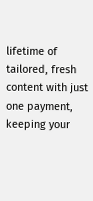lifetime of tailored, fresh content with just one payment, keeping your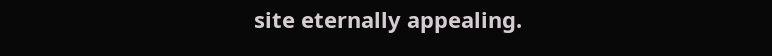site eternally appealing.